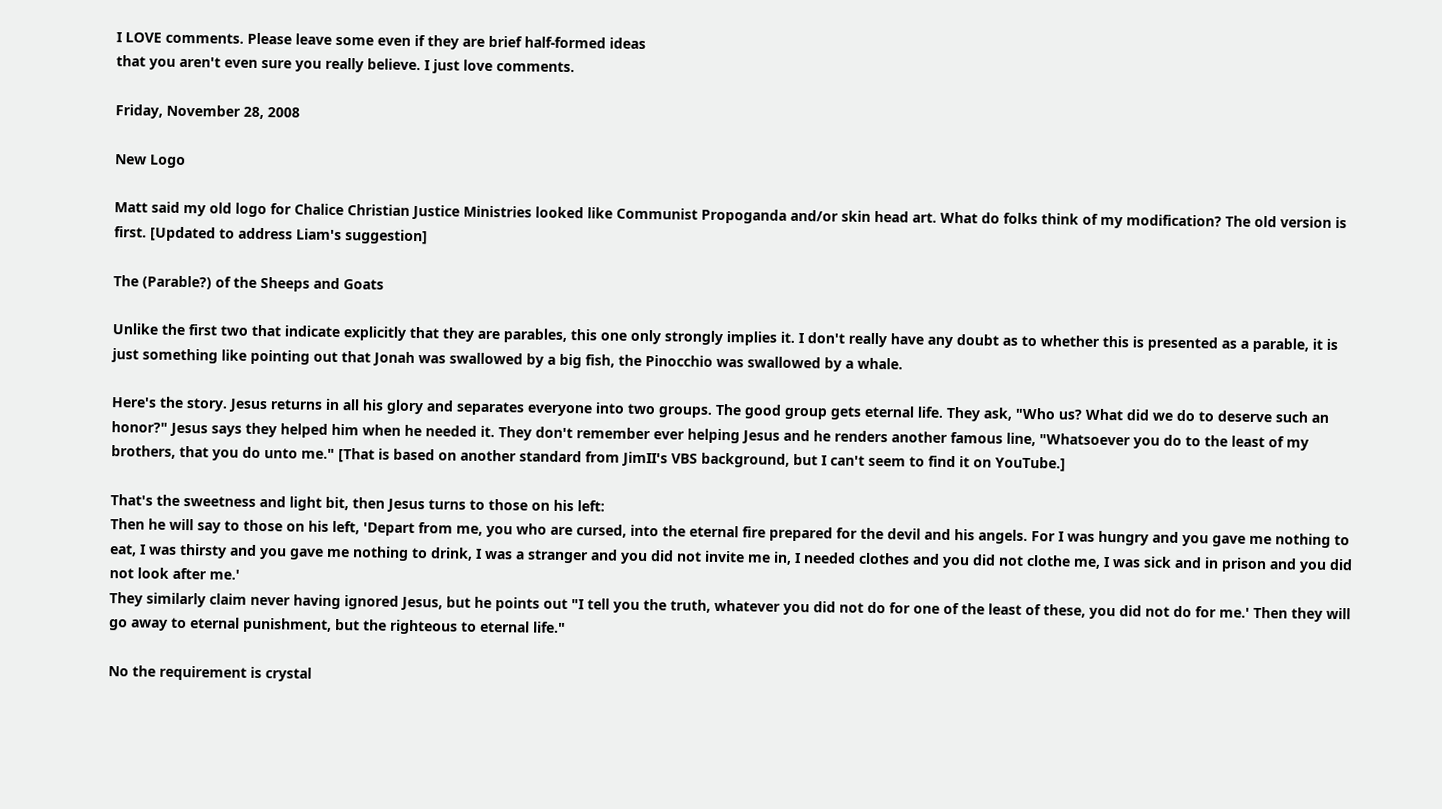I LOVE comments. Please leave some even if they are brief half-formed ideas
that you aren't even sure you really believe. I just love comments.

Friday, November 28, 2008

New Logo

Matt said my old logo for Chalice Christian Justice Ministries looked like Communist Propoganda and/or skin head art. What do folks think of my modification? The old version is first. [Updated to address Liam's suggestion]

The (Parable?) of the Sheeps and Goats

Unlike the first two that indicate explicitly that they are parables, this one only strongly implies it. I don't really have any doubt as to whether this is presented as a parable, it is just something like pointing out that Jonah was swallowed by a big fish, the Pinocchio was swallowed by a whale.

Here's the story. Jesus returns in all his glory and separates everyone into two groups. The good group gets eternal life. They ask, "Who us? What did we do to deserve such an honor?" Jesus says they helped him when he needed it. They don't remember ever helping Jesus and he renders another famous line, "Whatsoever you do to the least of my brothers, that you do unto me." [That is based on another standard from JimII's VBS background, but I can't seem to find it on YouTube.]

That's the sweetness and light bit, then Jesus turns to those on his left:
Then he will say to those on his left, 'Depart from me, you who are cursed, into the eternal fire prepared for the devil and his angels. For I was hungry and you gave me nothing to eat, I was thirsty and you gave me nothing to drink, I was a stranger and you did not invite me in, I needed clothes and you did not clothe me, I was sick and in prison and you did not look after me.'
They similarly claim never having ignored Jesus, but he points out "I tell you the truth, whatever you did not do for one of the least of these, you did not do for me.' Then they will go away to eternal punishment, but the righteous to eternal life."

No the requirement is crystal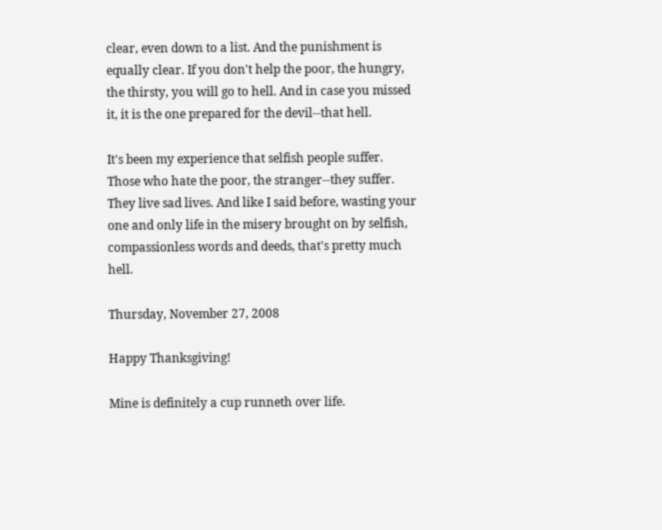clear, even down to a list. And the punishment is equally clear. If you don't help the poor, the hungry, the thirsty, you will go to hell. And in case you missed it, it is the one prepared for the devil--that hell.

It's been my experience that selfish people suffer. Those who hate the poor, the stranger--they suffer. They live sad lives. And like I said before, wasting your one and only life in the misery brought on by selfish, compassionless words and deeds, that's pretty much hell.

Thursday, November 27, 2008

Happy Thanksgiving!

Mine is definitely a cup runneth over life.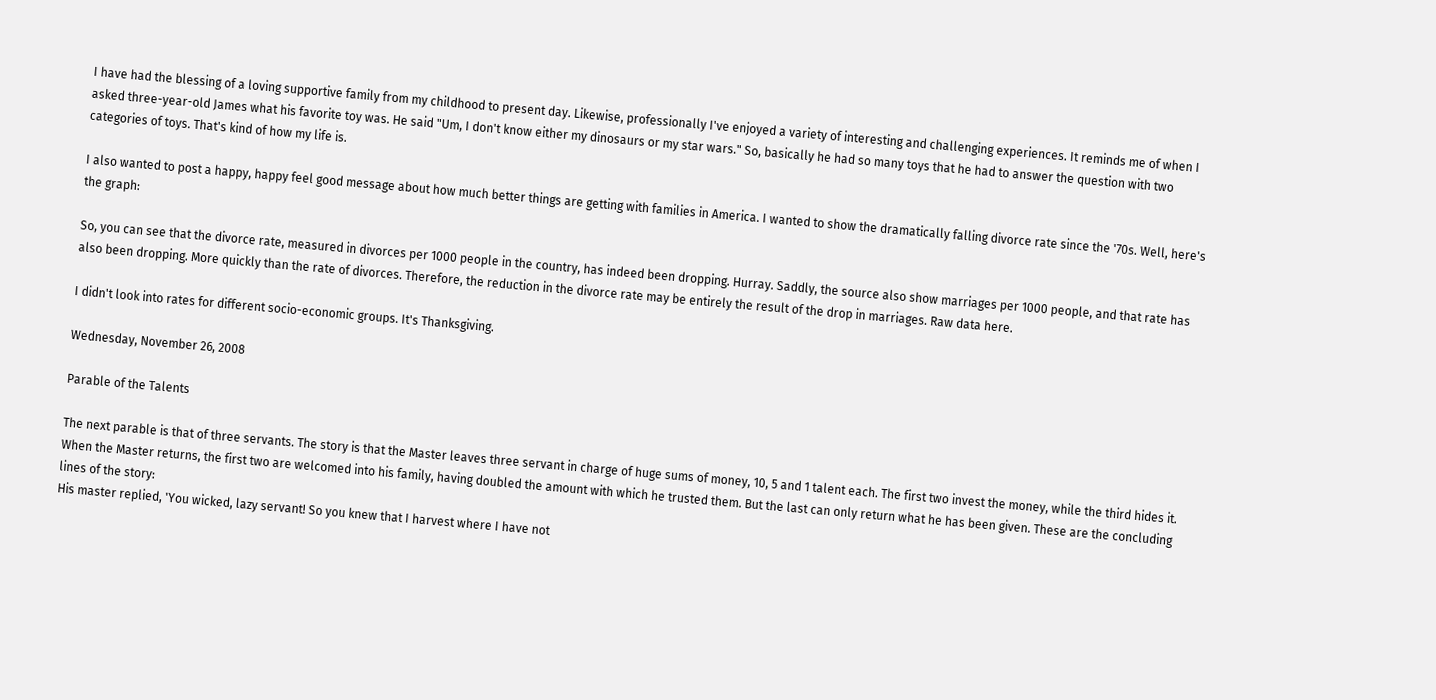I have had the blessing of a loving supportive family from my childhood to present day. Likewise, professionally I've enjoyed a variety of interesting and challenging experiences. It reminds me of when I asked three-year-old James what his favorite toy was. He said "Um, I don't know either my dinosaurs or my star wars." So, basically he had so many toys that he had to answer the question with two categories of toys. That's kind of how my life is.

I also wanted to post a happy, happy feel good message about how much better things are getting with families in America. I wanted to show the dramatically falling divorce rate since the '70s. Well, here's the graph:

So, you can see that the divorce rate, measured in divorces per 1000 people in the country, has indeed been dropping. Hurray. Saddly, the source also show marriages per 1000 people, and that rate has also been dropping. More quickly than the rate of divorces. Therefore, the reduction in the divorce rate may be entirely the result of the drop in marriages. Raw data here.

I didn't look into rates for different socio-economic groups. It's Thanksgiving.

Wednesday, November 26, 2008

Parable of the Talents

The next parable is that of three servants. The story is that the Master leaves three servant in charge of huge sums of money, 10, 5 and 1 talent each. The first two invest the money, while the third hides it. When the Master returns, the first two are welcomed into his family, having doubled the amount with which he trusted them. But the last can only return what he has been given. These are the concluding lines of the story:
His master replied, 'You wicked, lazy servant! So you knew that I harvest where I have not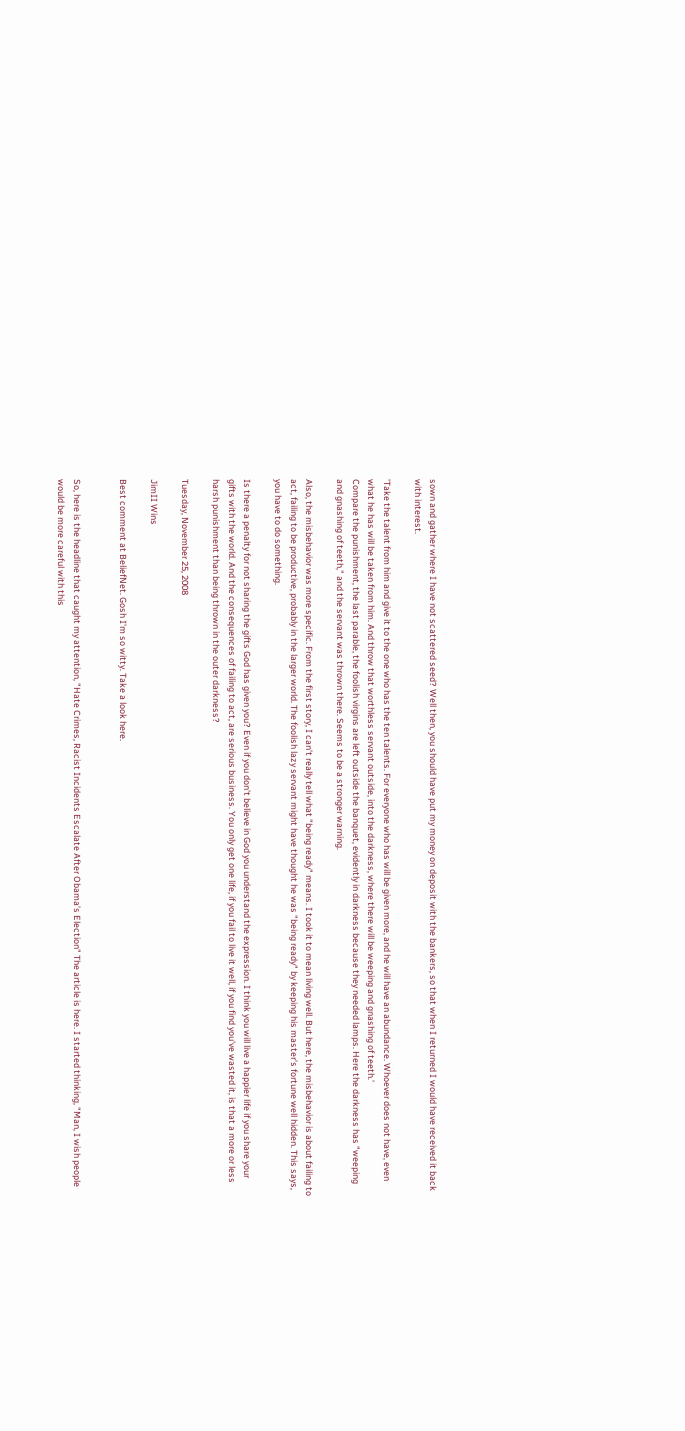sown and gather where I have not scattered seed? Well then, you should have put my money on deposit with the bankers, so that when I returned I would have received it back with interest.

'Take the talent from him and give it to the one who has the ten talents. For everyone who has will be given more, and he will have an abundance. Whoever does not have, even what he has will be taken from him. And throw that worthless servant outside, into the darkness, where there will be weeping and gnashing of teeth.'
Compare the punishment, the last parable, the foolish virgins are left outside the banquet, evidently in darkness because they needed lamps. Here the darkness has "weeping and gnashing of teeth," and the servant was thrown there. Seems to be a stronger warning.

Also, the misbehavior was more specific. From the first story, I can't really tell what "being ready" means. I took it to mean living well. But here, the misbehavior is about failing to act, failing to be productive, probably in the larger world. The foolish lazy servant might have thought he was "being ready" by keeping his master's fortune well hidden. This says, you have to do something.

Is there a penalty for not sharing the gifts God has given you? Even if you don't believe in God you understand the expression. I think you will live a happier life if you share your gifts with the world. And the consequences of failing to act, are serious business. You only get one life, if you fail to live it well, if you find you've wasted it, is that a more or less harsh punishment than being thrown in the outer darkness?

Tuesday, November 25, 2008

JimII Wins

Best comment at BeliefNet. Gosh I'm so witty. Take a look here.


So, here is the headline that caught my attention, "Hate Crimes, Racist Incidents Escalate After Obama’s Election" The article is here. I started thinking, "Man, I wish people would be more careful with this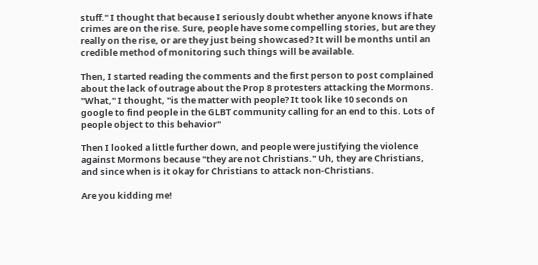stuff." I thought that because I seriously doubt whether anyone knows if hate crimes are on the rise. Sure, people have some compelling stories, but are they really on the rise, or are they just being showcased? It will be months until an credible method of monitoring such things will be available.

Then, I started reading the comments and the first person to post complained about the lack of outrage about the Prop 8 protesters attacking the Mormons. "What," I thought, "is the matter with people? It took like 10 seconds on google to find people in the GLBT community calling for an end to this. Lots of people object to this behavior"

Then I looked a little further down, and people were justifying the violence against Mormons because "they are not Christians." Uh, they are Christians, and since when is it okay for Christians to attack non-Christians.

Are you kidding me!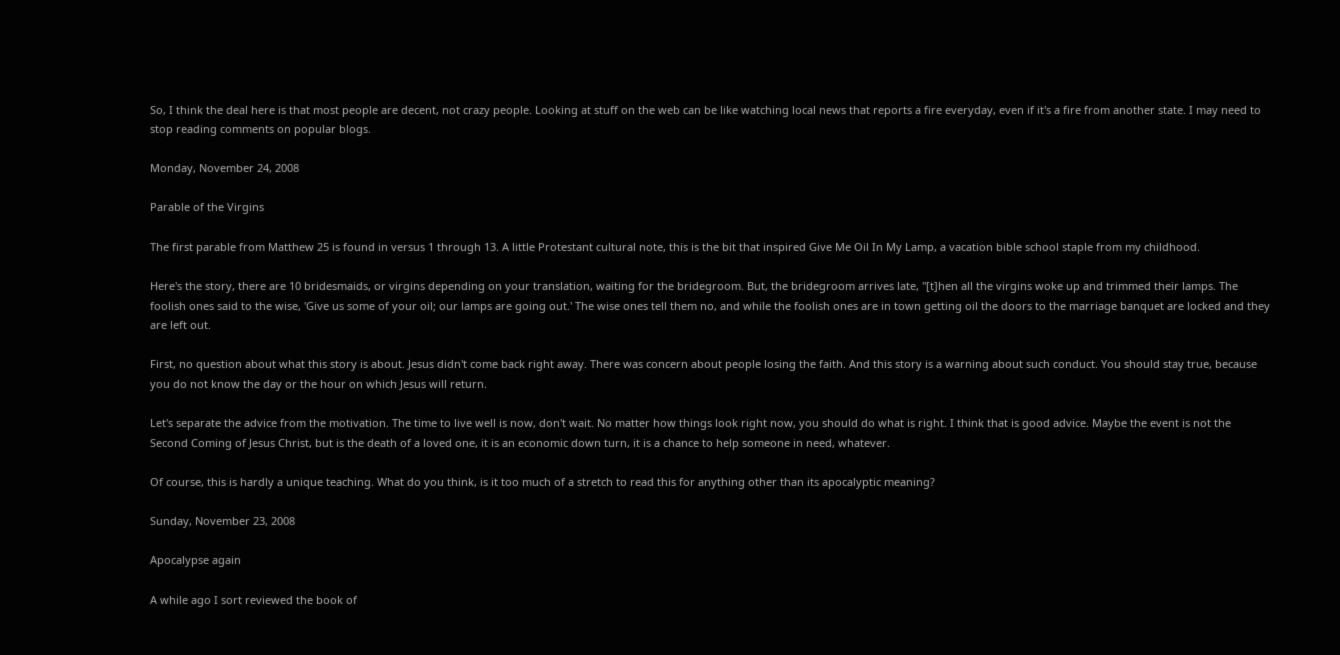So, I think the deal here is that most people are decent, not crazy people. Looking at stuff on the web can be like watching local news that reports a fire everyday, even if it's a fire from another state. I may need to stop reading comments on popular blogs.

Monday, November 24, 2008

Parable of the Virgins

The first parable from Matthew 25 is found in versus 1 through 13. A little Protestant cultural note, this is the bit that inspired Give Me Oil In My Lamp, a vacation bible school staple from my childhood.

Here's the story, there are 10 bridesmaids, or virgins depending on your translation, waiting for the bridegroom. But, the bridegroom arrives late, "[t]hen all the virgins woke up and trimmed their lamps. The foolish ones said to the wise, 'Give us some of your oil; our lamps are going out.' The wise ones tell them no, and while the foolish ones are in town getting oil the doors to the marriage banquet are locked and they are left out.

First, no question about what this story is about. Jesus didn't come back right away. There was concern about people losing the faith. And this story is a warning about such conduct. You should stay true, because you do not know the day or the hour on which Jesus will return.

Let's separate the advice from the motivation. The time to live well is now, don't wait. No matter how things look right now, you should do what is right. I think that is good advice. Maybe the event is not the Second Coming of Jesus Christ, but is the death of a loved one, it is an economic down turn, it is a chance to help someone in need, whatever.

Of course, this is hardly a unique teaching. What do you think, is it too much of a stretch to read this for anything other than its apocalyptic meaning?

Sunday, November 23, 2008

Apocalypse again

A while ago I sort reviewed the book of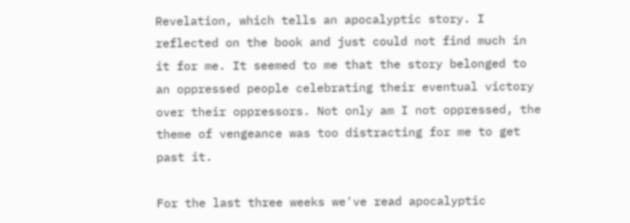Revelation, which tells an apocalyptic story. I reflected on the book and just could not find much in it for me. It seemed to me that the story belonged to an oppressed people celebrating their eventual victory over their oppressors. Not only am I not oppressed, the theme of vengeance was too distracting for me to get past it.

For the last three weeks we've read apocalyptic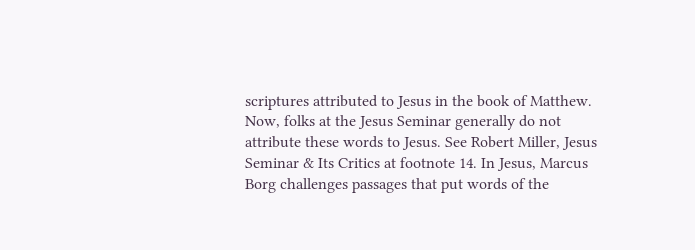scriptures attributed to Jesus in the book of Matthew. Now, folks at the Jesus Seminar generally do not attribute these words to Jesus. See Robert Miller, Jesus Seminar & Its Critics at footnote 14. In Jesus, Marcus Borg challenges passages that put words of the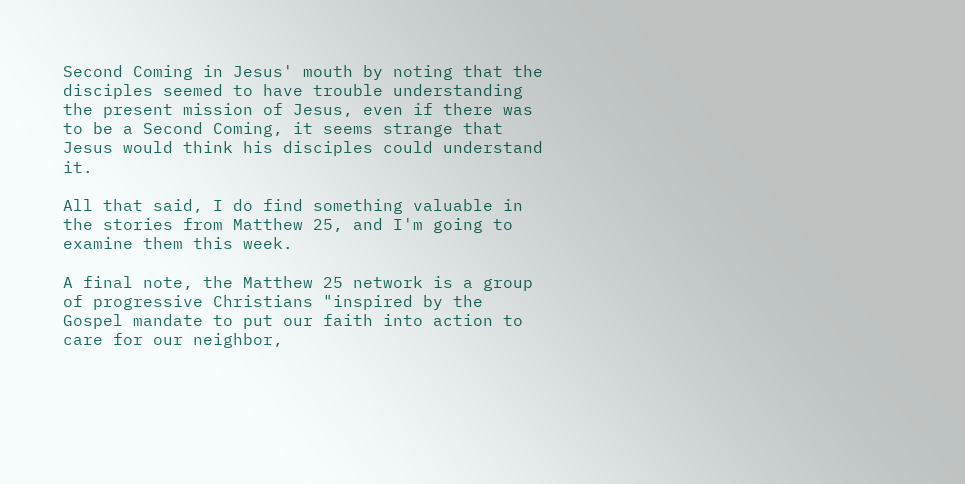Second Coming in Jesus' mouth by noting that the disciples seemed to have trouble understanding the present mission of Jesus, even if there was to be a Second Coming, it seems strange that Jesus would think his disciples could understand it.

All that said, I do find something valuable in the stories from Matthew 25, and I'm going to examine them this week.

A final note, the Matthew 25 network is a group of progressive Christians "inspired by the Gospel mandate to put our faith into action to care for our neighbor,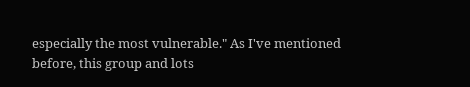especially the most vulnerable." As I've mentioned before, this group and lots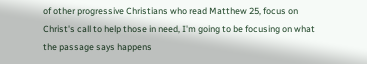of other progressive Christians who read Matthew 25, focus on Christ's call to help those in need, I'm going to be focusing on what the passage says happens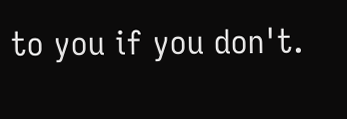to you if you don't.